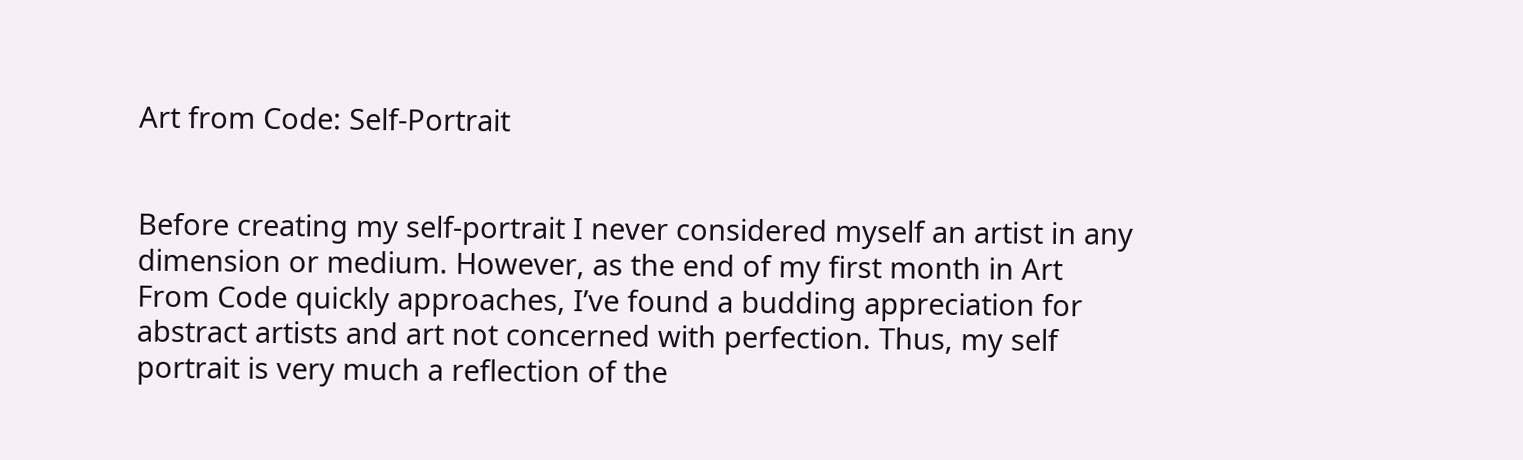Art from Code: Self-Portrait


Before creating my self-portrait I never considered myself an artist in any dimension or medium. However, as the end of my first month in Art From Code quickly approaches, I’ve found a budding appreciation for abstract artists and art not concerned with perfection. Thus, my self portrait is very much a reflection of the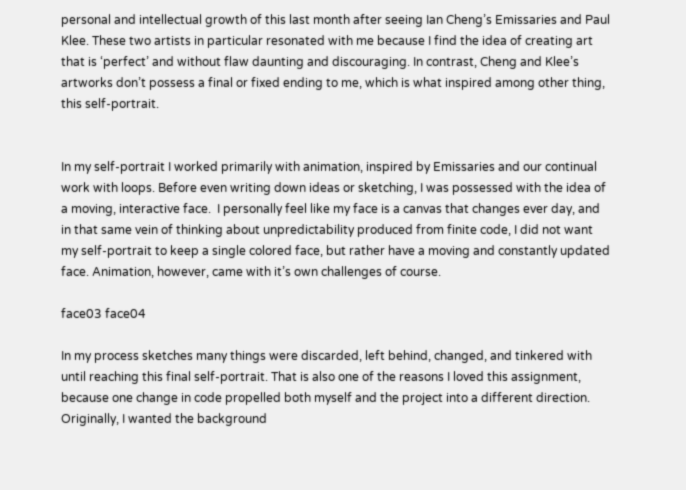personal and intellectual growth of this last month after seeing Ian Cheng’s Emissaries and Paul Klee. These two artists in particular resonated with me because I find the idea of creating art that is ‘perfect’ and without flaw daunting and discouraging. In contrast, Cheng and Klee’s artworks don’t possess a final or fixed ending to me, which is what inspired among other thing, this self-portrait.


In my self-portrait I worked primarily with animation, inspired by Emissaries and our continual work with loops. Before even writing down ideas or sketching, I was possessed with the idea of a moving, interactive face.  I personally feel like my face is a canvas that changes ever day, and in that same vein of thinking about unpredictability produced from finite code, I did not want my self-portrait to keep a single colored face, but rather have a moving and constantly updated face. Animation, however, came with it’s own challenges of course.

face03 face04

In my process sketches many things were discarded, left behind, changed, and tinkered with until reaching this final self-portrait. That is also one of the reasons I loved this assignment, because one change in code propelled both myself and the project into a different direction. Originally, I wanted the background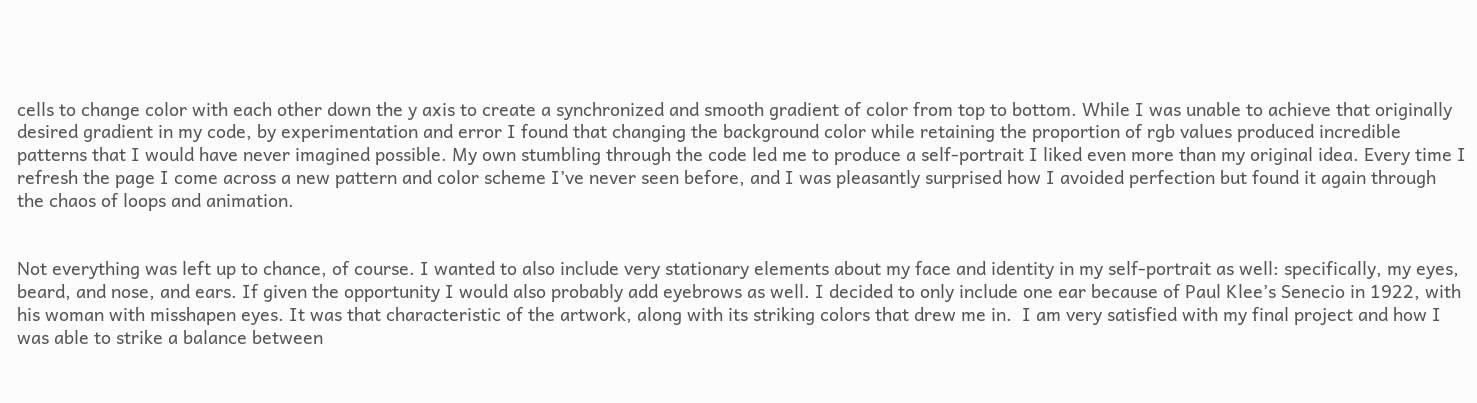cells to change color with each other down the y axis to create a synchronized and smooth gradient of color from top to bottom. While I was unable to achieve that originally desired gradient in my code, by experimentation and error I found that changing the background color while retaining the proportion of rgb values produced incredible patterns that I would have never imagined possible. My own stumbling through the code led me to produce a self-portrait I liked even more than my original idea. Every time I refresh the page I come across a new pattern and color scheme I’ve never seen before, and I was pleasantly surprised how I avoided perfection but found it again through the chaos of loops and animation.


Not everything was left up to chance, of course. I wanted to also include very stationary elements about my face and identity in my self-portrait as well: specifically, my eyes, beard, and nose, and ears. If given the opportunity I would also probably add eyebrows as well. I decided to only include one ear because of Paul Klee’s Senecio in 1922, with his woman with misshapen eyes. It was that characteristic of the artwork, along with its striking colors that drew me in.  I am very satisfied with my final project and how I was able to strike a balance between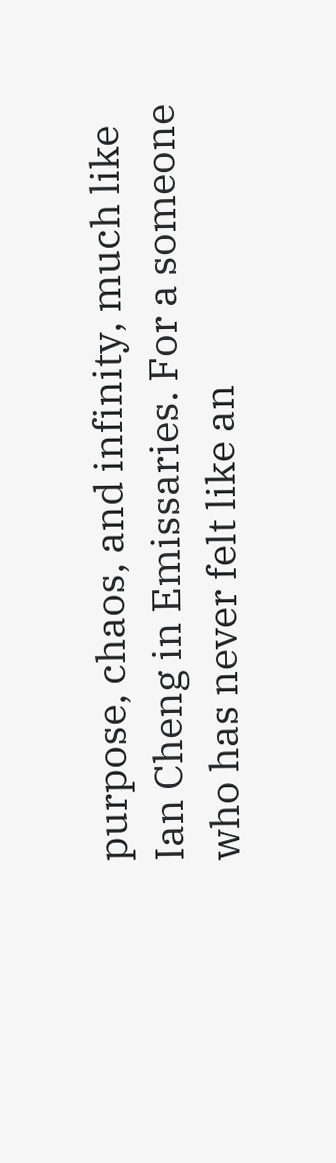purpose, chaos, and infinity, much like Ian Cheng in Emissaries. For a someone who has never felt like an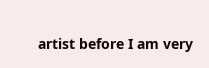artist before I am very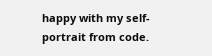happy with my self-portrait from code.